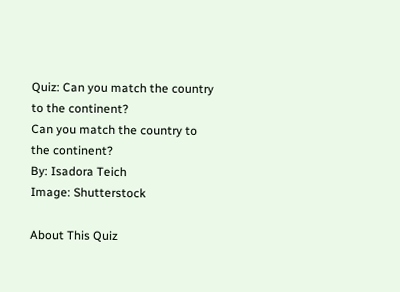Quiz: Can you match the country to the continent?
Can you match the country to the continent?
By: Isadora Teich
Image: Shutterstock

About This Quiz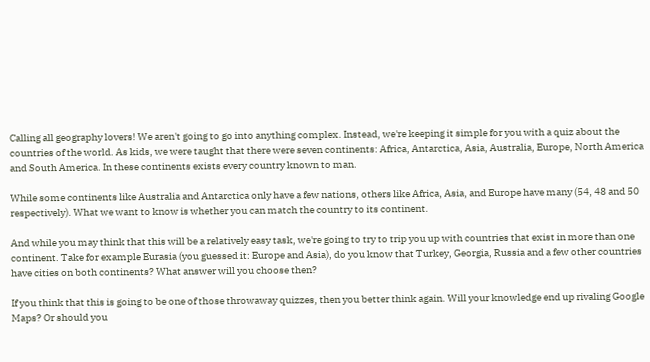Calling all geography lovers! We aren't going to go into anything complex. Instead, we're keeping it simple for you with a quiz about the countries of the world. As kids, we were taught that there were seven continents: Africa, Antarctica, Asia, Australia, Europe, North America and South America. In these continents exists every country known to man.

While some continents like Australia and Antarctica only have a few nations, others like Africa, Asia, and Europe have many (54, 48 and 50 respectively). What we want to know is whether you can match the country to its continent.

And while you may think that this will be a relatively easy task, we're going to try to trip you up with countries that exist in more than one continent. Take for example Eurasia (you guessed it: Europe and Asia), do you know that Turkey, Georgia, Russia and a few other countries have cities on both continents? What answer will you choose then?

If you think that this is going to be one of those throwaway quizzes, then you better think again. Will your knowledge end up rivaling Google Maps? Or should you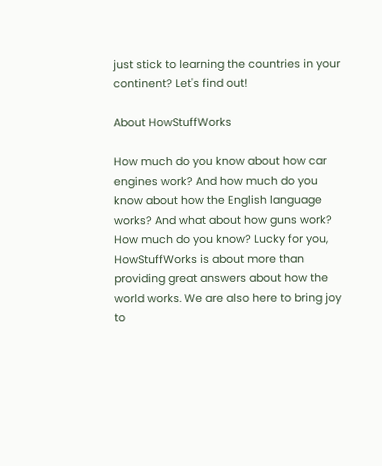just stick to learning the countries in your continent? Let's find out!

About HowStuffWorks

How much do you know about how car engines work? And how much do you know about how the English language works? And what about how guns work? How much do you know? Lucky for you, HowStuffWorks is about more than providing great answers about how the world works. We are also here to bring joy to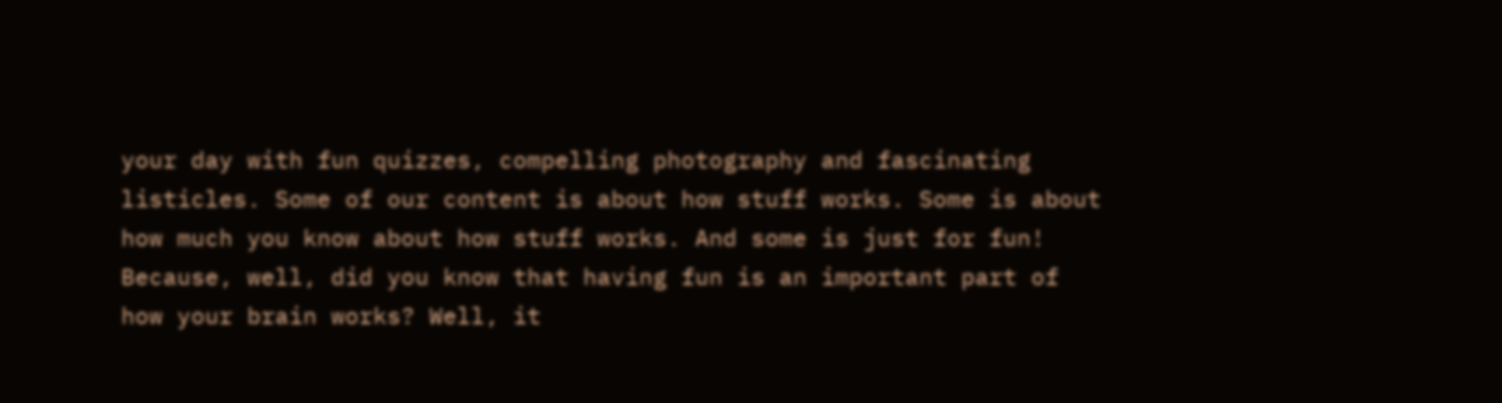your day with fun quizzes, compelling photography and fascinating listicles. Some of our content is about how stuff works. Some is about how much you know about how stuff works. And some is just for fun! Because, well, did you know that having fun is an important part of how your brain works? Well, it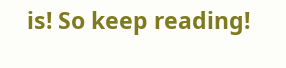is! So keep reading!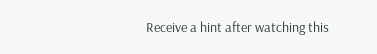Receive a hint after watching this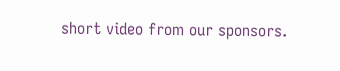short video from our sponsors.